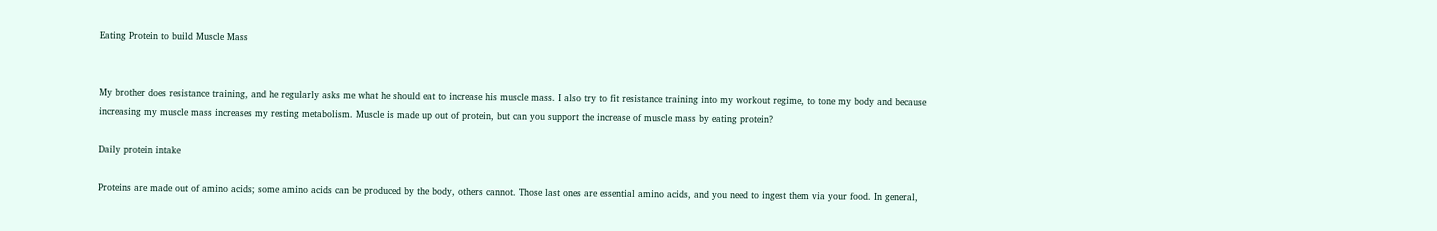Eating Protein to build Muscle Mass


My brother does resistance training, and he regularly asks me what he should eat to increase his muscle mass. I also try to fit resistance training into my workout regime, to tone my body and because increasing my muscle mass increases my resting metabolism. Muscle is made up out of protein, but can you support the increase of muscle mass by eating protein?

Daily protein intake

Proteins are made out of amino acids; some amino acids can be produced by the body, others cannot. Those last ones are essential amino acids, and you need to ingest them via your food. In general,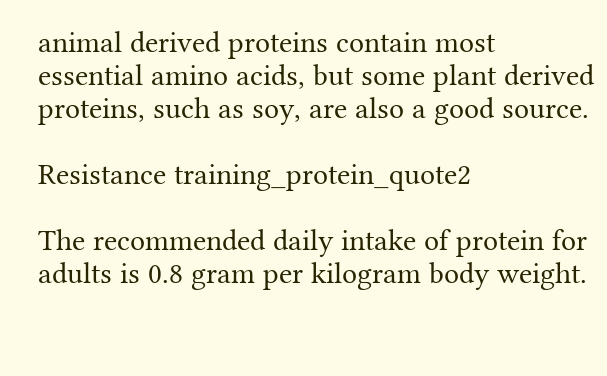animal derived proteins contain most essential amino acids, but some plant derived proteins, such as soy, are also a good source.

Resistance training_protein_quote2

The recommended daily intake of protein for adults is 0.8 gram per kilogram body weight.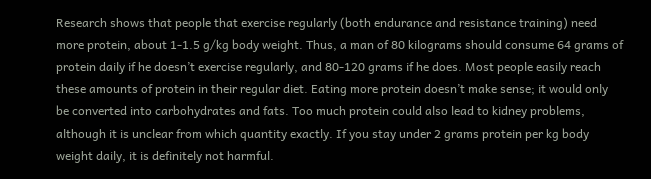Research shows that people that exercise regularly (both endurance and resistance training) need more protein, about 1-1.5 g/kg body weight. Thus, a man of 80 kilograms should consume 64 grams of protein daily if he doesn’t exercise regularly, and 80-120 grams if he does. Most people easily reach these amounts of protein in their regular diet. Eating more protein doesn’t make sense; it would only be converted into carbohydrates and fats. Too much protein could also lead to kidney problems, although it is unclear from which quantity exactly. If you stay under 2 grams protein per kg body weight daily, it is definitely not harmful.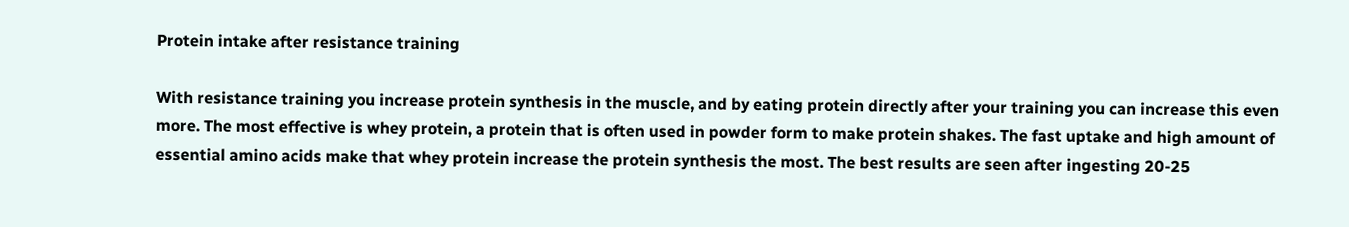Protein intake after resistance training

With resistance training you increase protein synthesis in the muscle, and by eating protein directly after your training you can increase this even more. The most effective is whey protein, a protein that is often used in powder form to make protein shakes. The fast uptake and high amount of essential amino acids make that whey protein increase the protein synthesis the most. The best results are seen after ingesting 20-25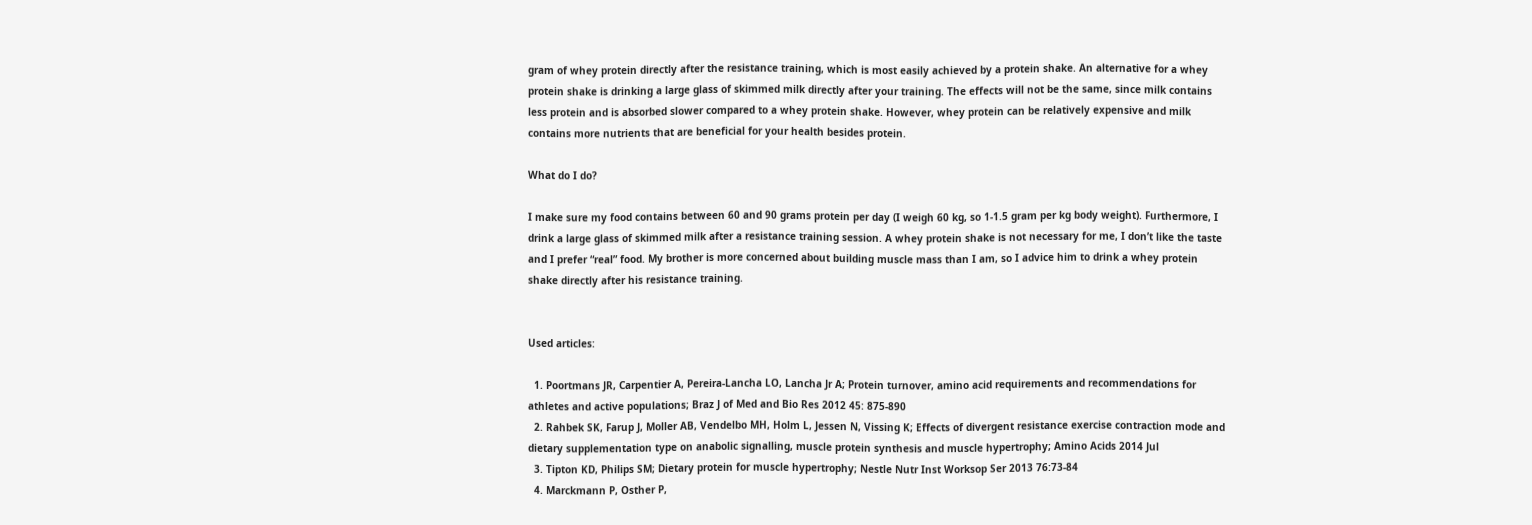gram of whey protein directly after the resistance training, which is most easily achieved by a protein shake. An alternative for a whey protein shake is drinking a large glass of skimmed milk directly after your training. The effects will not be the same, since milk contains less protein and is absorbed slower compared to a whey protein shake. However, whey protein can be relatively expensive and milk contains more nutrients that are beneficial for your health besides protein.

What do I do?

I make sure my food contains between 60 and 90 grams protein per day (I weigh 60 kg, so 1-1.5 gram per kg body weight). Furthermore, I drink a large glass of skimmed milk after a resistance training session. A whey protein shake is not necessary for me, I don’t like the taste and I prefer “real” food. My brother is more concerned about building muscle mass than I am, so I advice him to drink a whey protein shake directly after his resistance training.


Used articles:

  1. Poortmans JR, Carpentier A, Pereira-Lancha LO, Lancha Jr A; Protein turnover, amino acid requirements and recommendations for athletes and active populations; Braz J of Med and Bio Res 2012 45: 875-890
  2. Rahbek SK, Farup J, Moller AB, Vendelbo MH, Holm L, Jessen N, Vissing K; Effects of divergent resistance exercise contraction mode and dietary supplementation type on anabolic signalling, muscle protein synthesis and muscle hypertrophy; Amino Acids 2014 Jul
  3. Tipton KD, Philips SM; Dietary protein for muscle hypertrophy; Nestle Nutr Inst Worksop Ser 2013 76:73-84
  4. Marckmann P, Osther P,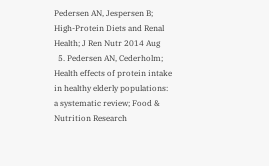Pedersen AN, Jespersen B; High-Protein Diets and Renal Health; J Ren Nutr 2014 Aug
  5. Pedersen AN, Cederholm; Health effects of protein intake in healthy elderly populations: a systematic review; Food & Nutrition Research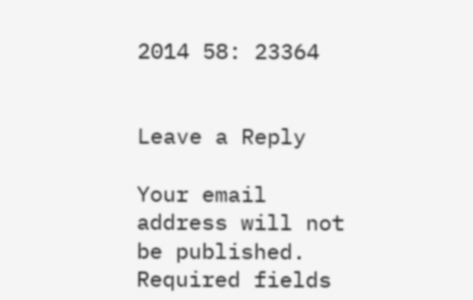2014 58: 23364


Leave a Reply

Your email address will not be published. Required fields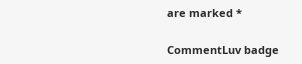are marked *

CommentLuv badge